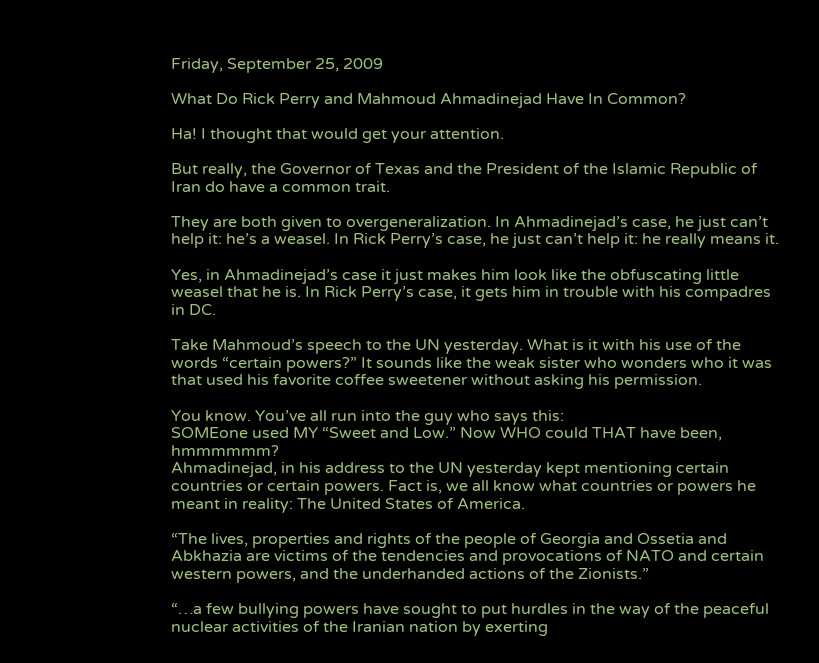Friday, September 25, 2009

What Do Rick Perry and Mahmoud Ahmadinejad Have In Common?

Ha! I thought that would get your attention.

But really, the Governor of Texas and the President of the Islamic Republic of Iran do have a common trait.

They are both given to overgeneralization. In Ahmadinejad’s case, he just can’t help it: he’s a weasel. In Rick Perry’s case, he just can’t help it: he really means it.

Yes, in Ahmadinejad’s case it just makes him look like the obfuscating little weasel that he is. In Rick Perry’s case, it gets him in trouble with his compadres in DC.

Take Mahmoud’s speech to the UN yesterday. What is it with his use of the words “certain powers?” It sounds like the weak sister who wonders who it was that used his favorite coffee sweetener without asking his permission.

You know. You’ve all run into the guy who says this:
SOMEone used MY “Sweet and Low.” Now WHO could THAT have been, hmmmmmm?
Ahmadinejad, in his address to the UN yesterday kept mentioning certain countries or certain powers. Fact is, we all know what countries or powers he meant in reality: The United States of America.

“The lives, properties and rights of the people of Georgia and Ossetia and Abkhazia are victims of the tendencies and provocations of NATO and certain western powers, and the underhanded actions of the Zionists.”

“…a few bullying powers have sought to put hurdles in the way of the peaceful nuclear activities of the Iranian nation by exerting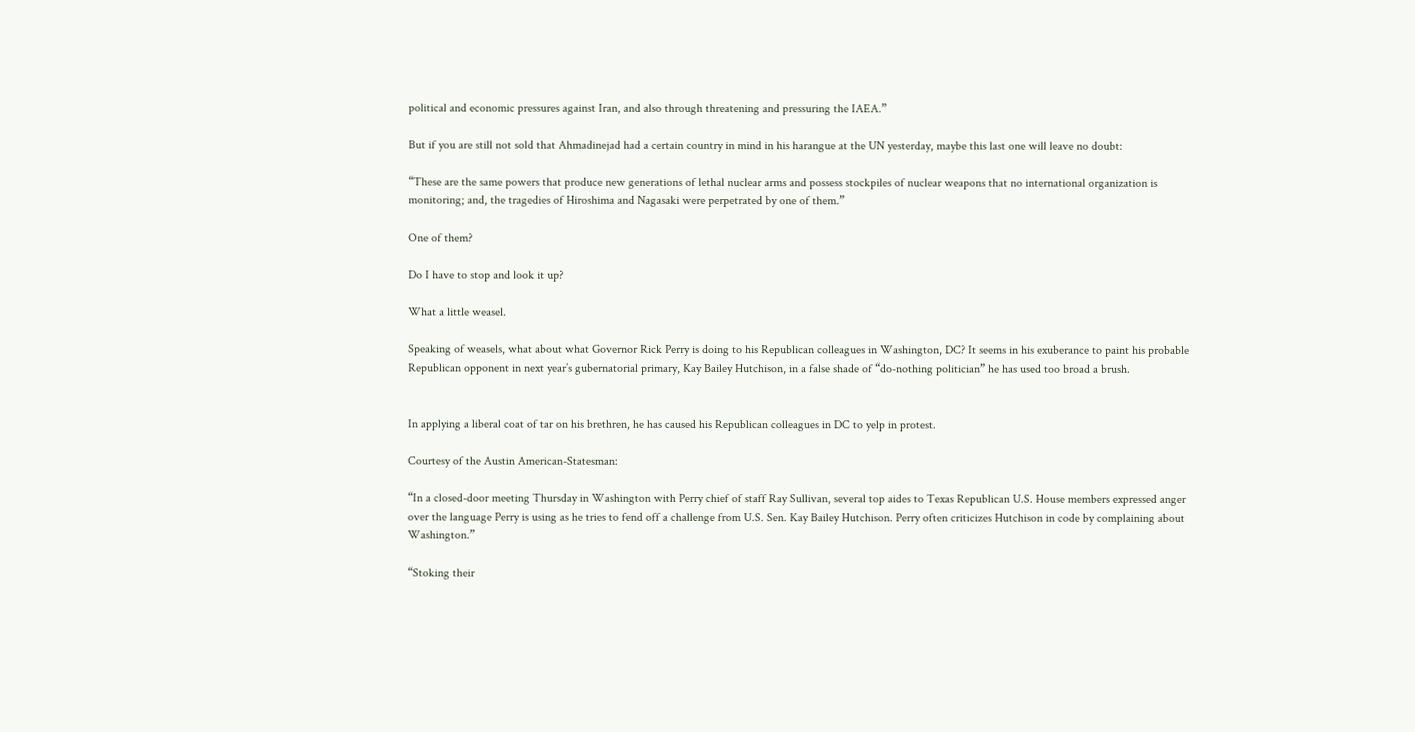political and economic pressures against Iran, and also through threatening and pressuring the IAEA.”

But if you are still not sold that Ahmadinejad had a certain country in mind in his harangue at the UN yesterday, maybe this last one will leave no doubt:

“These are the same powers that produce new generations of lethal nuclear arms and possess stockpiles of nuclear weapons that no international organization is monitoring; and, the tragedies of Hiroshima and Nagasaki were perpetrated by one of them.”

One of them?

Do I have to stop and look it up?

What a little weasel.

Speaking of weasels, what about what Governor Rick Perry is doing to his Republican colleagues in Washington, DC? It seems in his exuberance to paint his probable Republican opponent in next year’s gubernatorial primary, Kay Bailey Hutchison, in a false shade of “do-nothing politician” he has used too broad a brush.


In applying a liberal coat of tar on his brethren, he has caused his Republican colleagues in DC to yelp in protest.

Courtesy of the Austin American-Statesman:

“In a closed-door meeting Thursday in Washington with Perry chief of staff Ray Sullivan, several top aides to Texas Republican U.S. House members expressed anger over the language Perry is using as he tries to fend off a challenge from U.S. Sen. Kay Bailey Hutchison. Perry often criticizes Hutchison in code by complaining about Washington.”

“Stoking their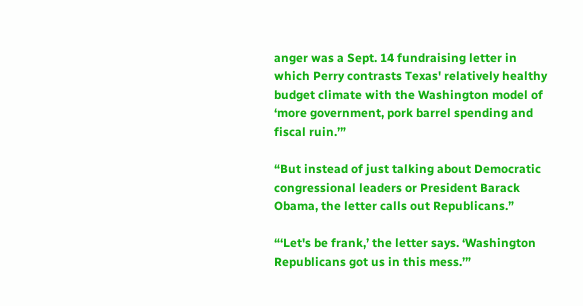anger was a Sept. 14 fundraising letter in which Perry contrasts Texas' relatively healthy budget climate with the Washington model of ‘more government, pork barrel spending and fiscal ruin.’”

“But instead of just talking about Democratic congressional leaders or President Barack Obama, the letter calls out Republicans.”

“‘Let's be frank,’ the letter says. ‘Washington Republicans got us in this mess.’”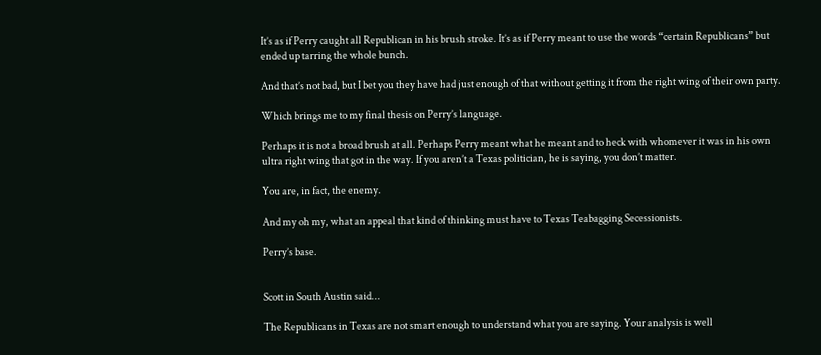It’s as if Perry caught all Republican in his brush stroke. It’s as if Perry meant to use the words “certain Republicans” but ended up tarring the whole bunch.

And that’s not bad, but I bet you they have had just enough of that without getting it from the right wing of their own party.

Which brings me to my final thesis on Perry’s language.

Perhaps it is not a broad brush at all. Perhaps Perry meant what he meant and to heck with whomever it was in his own ultra right wing that got in the way. If you aren’t a Texas politician, he is saying, you don’t matter.

You are, in fact, the enemy.

And my oh my, what an appeal that kind of thinking must have to Texas Teabagging Secessionists.

Perry’s base.


Scott in South Austin said...

The Republicans in Texas are not smart enough to understand what you are saying. Your analysis is well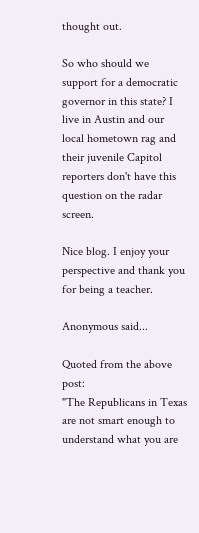thought out.

So who should we support for a democratic governor in this state? I live in Austin and our local hometown rag and their juvenile Capitol reporters don't have this question on the radar screen.

Nice blog. I enjoy your perspective and thank you for being a teacher.

Anonymous said...

Quoted from the above post:
"The Republicans in Texas are not smart enough to understand what you are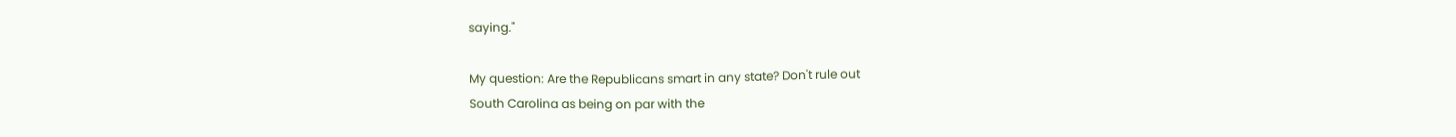saying."

My question: Are the Republicans smart in any state? Don't rule out
South Carolina as being on par with the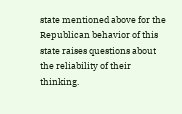state mentioned above for the Republican behavior of this state raises questions about the reliability of their thinking.